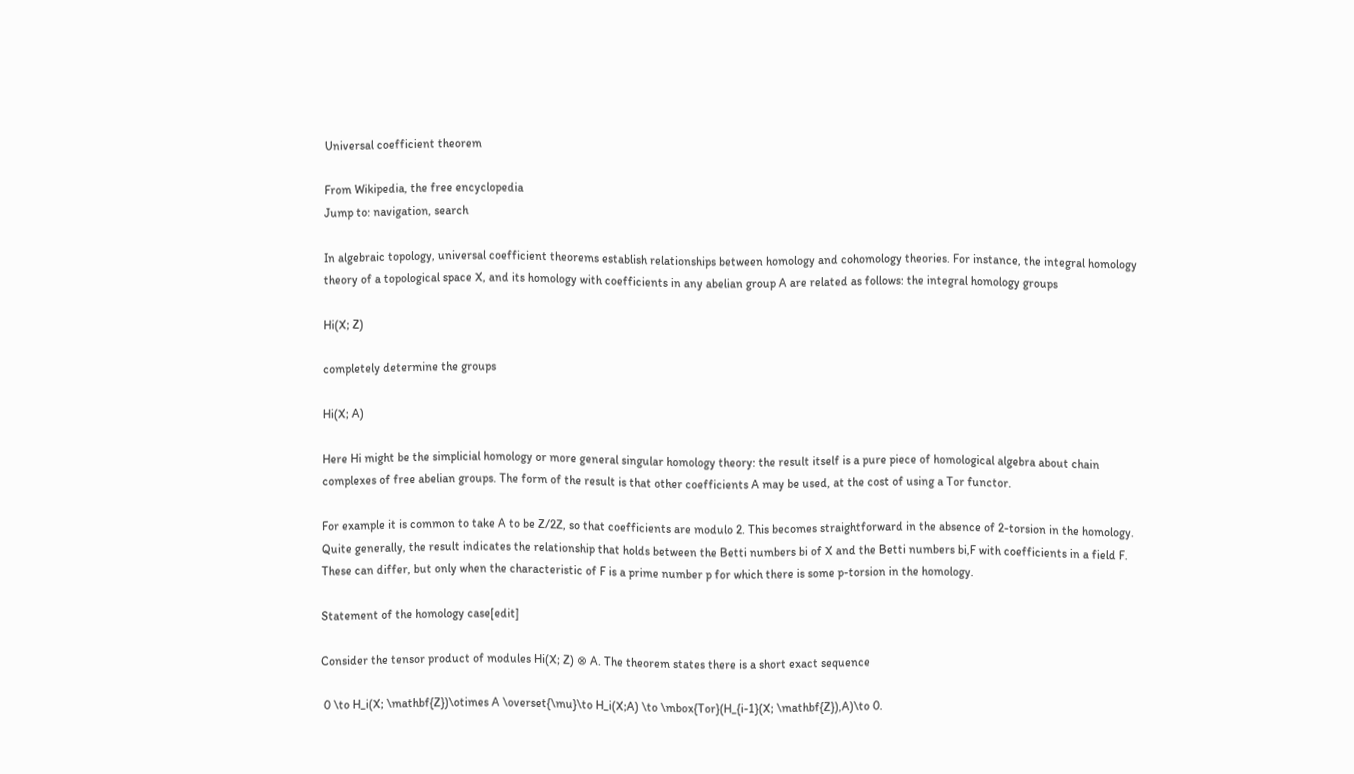Universal coefficient theorem

From Wikipedia, the free encyclopedia
Jump to: navigation, search

In algebraic topology, universal coefficient theorems establish relationships between homology and cohomology theories. For instance, the integral homology theory of a topological space X, and its homology with coefficients in any abelian group A are related as follows: the integral homology groups

Hi(X; Z)

completely determine the groups

Hi(X; A)

Here Hi might be the simplicial homology or more general singular homology theory: the result itself is a pure piece of homological algebra about chain complexes of free abelian groups. The form of the result is that other coefficients A may be used, at the cost of using a Tor functor.

For example it is common to take A to be Z/2Z, so that coefficients are modulo 2. This becomes straightforward in the absence of 2-torsion in the homology. Quite generally, the result indicates the relationship that holds between the Betti numbers bi of X and the Betti numbers bi,F with coefficients in a field F. These can differ, but only when the characteristic of F is a prime number p for which there is some p-torsion in the homology.

Statement of the homology case[edit]

Consider the tensor product of modules Hi(X; Z) ⊗ A. The theorem states there is a short exact sequence

 0 \to H_i(X; \mathbf{Z})\otimes A \overset{\mu}\to H_i(X;A) \to \mbox{Tor}(H_{i-1}(X; \mathbf{Z}),A)\to 0.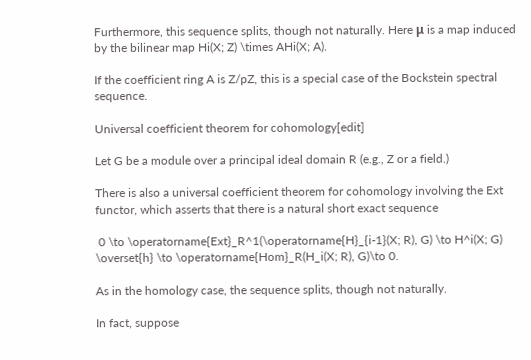Furthermore, this sequence splits, though not naturally. Here μ is a map induced by the bilinear map Hi(X; Z) \times AHi(X; A).

If the coefficient ring A is Z/pZ, this is a special case of the Bockstein spectral sequence.

Universal coefficient theorem for cohomology[edit]

Let G be a module over a principal ideal domain R (e.g., Z or a field.)

There is also a universal coefficient theorem for cohomology involving the Ext functor, which asserts that there is a natural short exact sequence

 0 \to \operatorname{Ext}_R^1(\operatorname{H}_{i-1}(X; R), G) \to H^i(X; G) \overset{h} \to \operatorname{Hom}_R(H_i(X; R), G)\to 0.

As in the homology case, the sequence splits, though not naturally.

In fact, suppose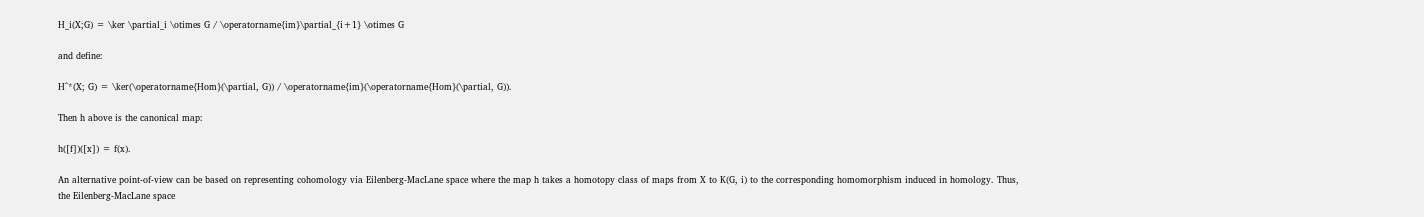H_i(X;G) = \ker \partial_i \otimes G / \operatorname{im}\partial_{i+1} \otimes G

and define:

H^*(X; G) = \ker(\operatorname{Hom}(\partial, G)) / \operatorname{im}(\operatorname{Hom}(\partial, G)).

Then h above is the canonical map:

h([f])([x]) = f(x).

An alternative point-of-view can be based on representing cohomology via Eilenberg-MacLane space where the map h takes a homotopy class of maps from X to K(G, i) to the corresponding homomorphism induced in homology. Thus, the Eilenberg-MacLane space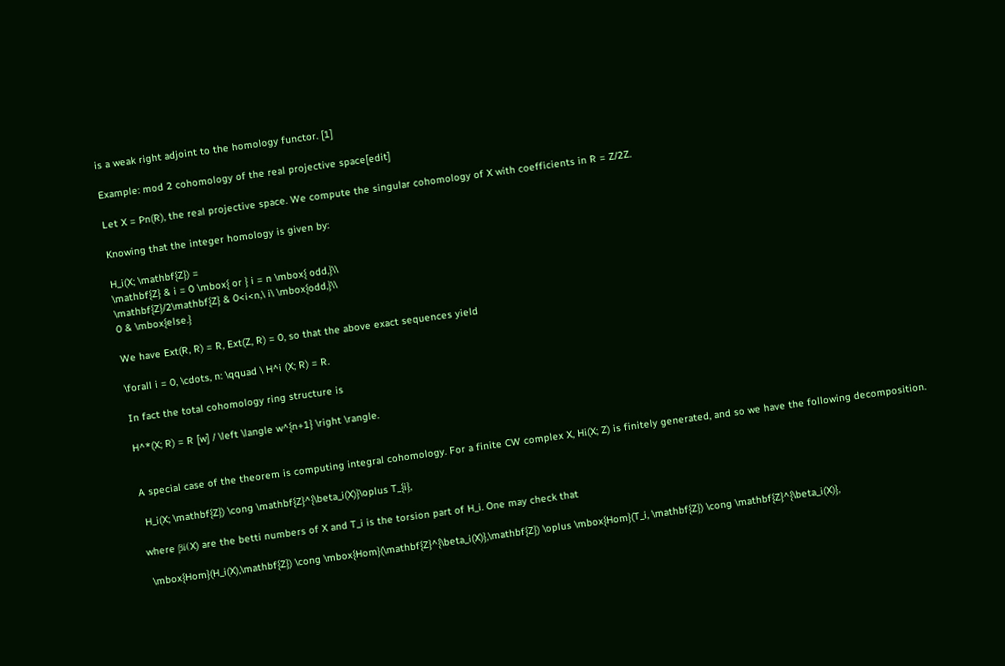is a weak right adjoint to the homology functor. [1]

Example: mod 2 cohomology of the real projective space[edit]

Let X = Pn(R), the real projective space. We compute the singular cohomology of X with coefficients in R = Z/2Z.

Knowing that the integer homology is given by:

H_i(X; \mathbf{Z}) =
\mathbf{Z} & i = 0 \mbox{ or } i = n \mbox{ odd,}\\
\mathbf{Z}/2\mathbf{Z} & 0<i<n,\ i\ \mbox{odd,}\\
0 & \mbox{else.}

We have Ext(R, R) = R, Ext(Z, R) = 0, so that the above exact sequences yield

\forall i = 0, \cdots, n: \qquad \ H^i (X; R) = R.

In fact the total cohomology ring structure is

H^*(X; R) = R [w] / \left \langle w^{n+1} \right \rangle.


A special case of the theorem is computing integral cohomology. For a finite CW complex X, Hi(X; Z) is finitely generated, and so we have the following decomposition.

 H_i(X; \mathbf{Z}) \cong \mathbf{Z}^{\beta_i(X)}\oplus T_{i},

where βi(X) are the betti numbers of X and T_i is the torsion part of H_i. One may check that

 \mbox{Hom}(H_i(X),\mathbf{Z}) \cong \mbox{Hom}(\mathbf{Z}^{\beta_i(X)},\mathbf{Z}) \oplus \mbox{Hom}(T_i, \mathbf{Z}) \cong \mathbf{Z}^{\beta_i(X)},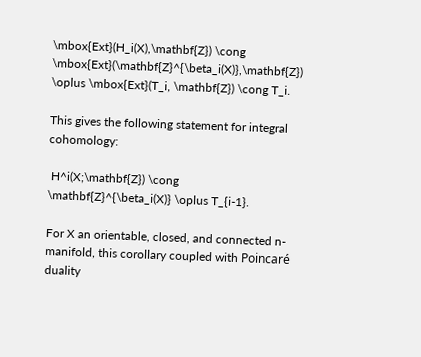\mbox{Ext}(H_i(X),\mathbf{Z}) \cong \mbox{Ext}(\mathbf{Z}^{\beta_i(X)},\mathbf{Z}) \oplus \mbox{Ext}(T_i, \mathbf{Z}) \cong T_i.

This gives the following statement for integral cohomology:

 H^i(X;\mathbf{Z}) \cong \mathbf{Z}^{\beta_i(X)} \oplus T_{i-1}.

For X an orientable, closed, and connected n-manifold, this corollary coupled with Poincaré duality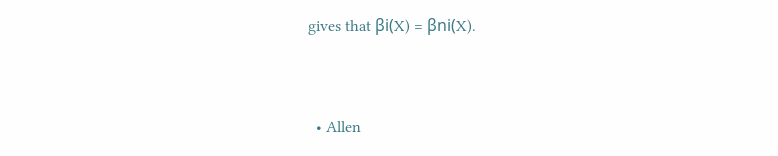gives that βi(X) = βni(X).



  • Allen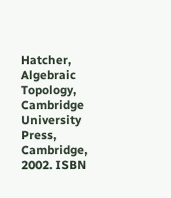Hatcher, Algebraic Topology, Cambridge University Press, Cambridge, 2002. ISBN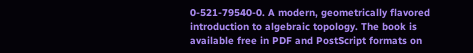0-521-79540-0. A modern, geometrically flavored introduction to algebraic topology. The book is available free in PDF and PostScript formats on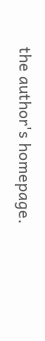the author's homepage.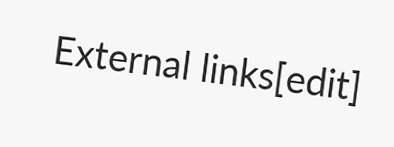External links[edit]